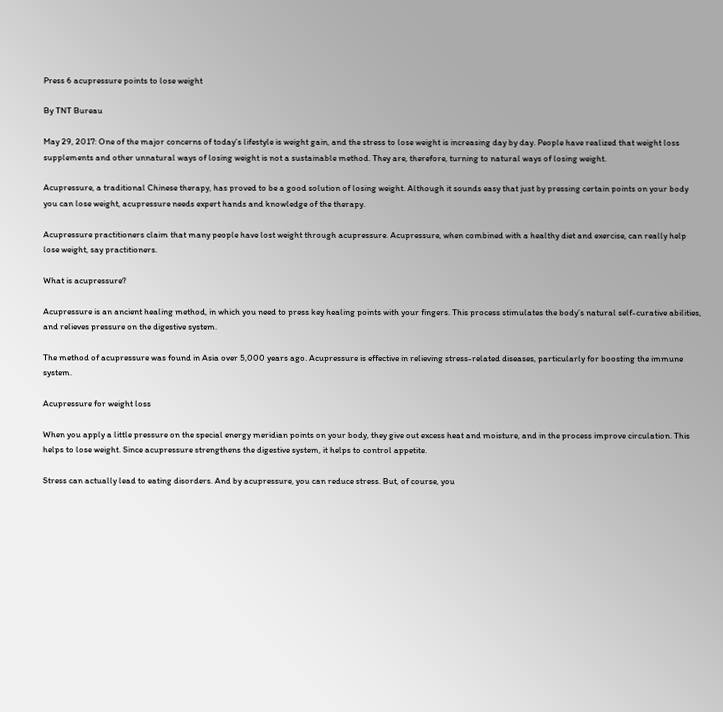Press 6 acupressure points to lose weight

By TNT Bureau

May 29, 2017: One of the major concerns of today’s lifestyle is weight gain, and the stress to lose weight is increasing day by day. People have realized that weight loss supplements and other unnatural ways of losing weight is not a sustainable method. They are, therefore, turning to natural ways of losing weight.

Acupressure, a traditional Chinese therapy, has proved to be a good solution of losing weight. Although it sounds easy that just by pressing certain points on your body you can lose weight, acupressure needs expert hands and knowledge of the therapy.

Acupressure practitioners claim that many people have lost weight through acupressure. Acupressure, when combined with a healthy diet and exercise, can really help lose weight, say practitioners.

What is acupressure?

Acupressure is an ancient healing method, in which you need to press key healing points with your fingers. This process stimulates the body’s natural self-curative abilities, and relieves pressure on the digestive system.

The method of acupressure was found in Asia over 5,000 years ago. Acupressure is effective in relieving stress-related diseases, particularly for boosting the immune system.

Acupressure for weight loss

When you apply a little pressure on the special energy meridian points on your body, they give out excess heat and moisture, and in the process improve circulation. This helps to lose weight. Since acupressure strengthens the digestive system, it helps to control appetite.

Stress can actually lead to eating disorders. And by acupressure, you can reduce stress. But, of course, you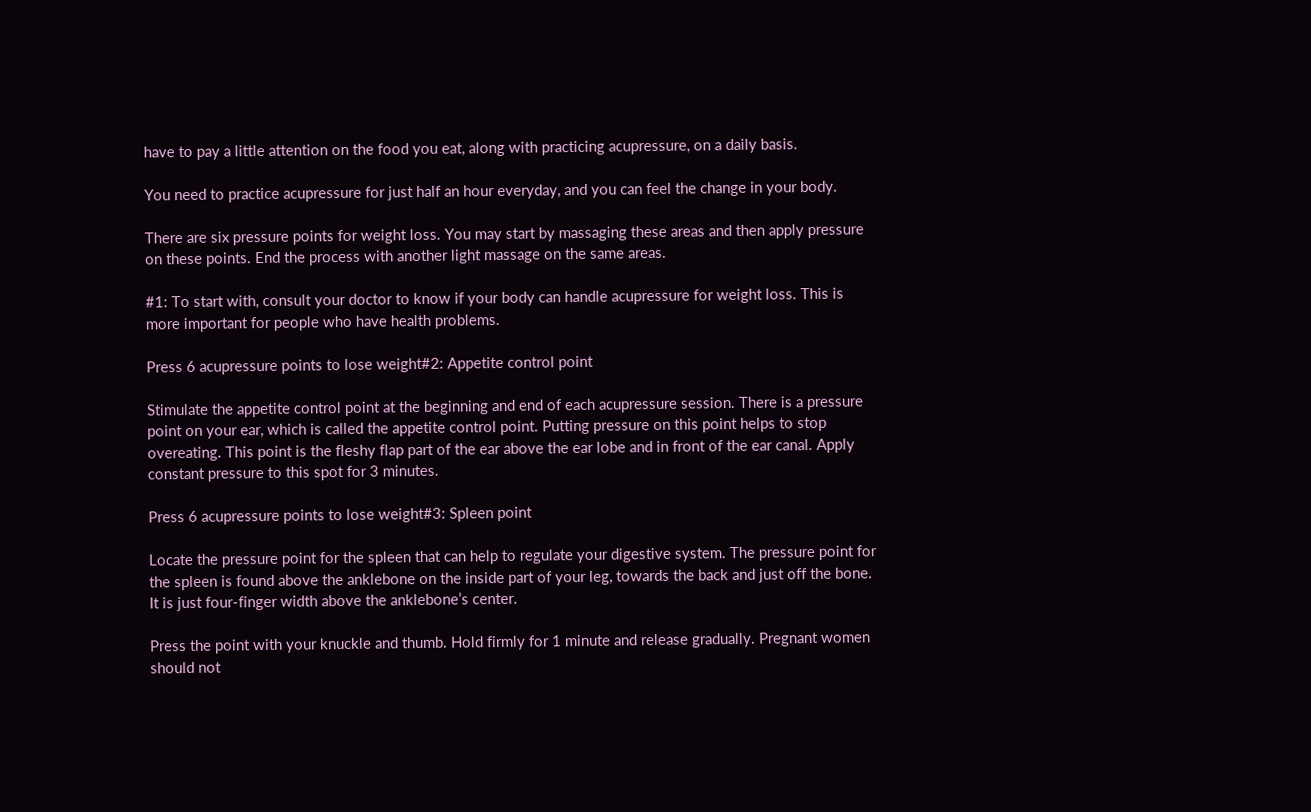have to pay a little attention on the food you eat, along with practicing acupressure, on a daily basis.

You need to practice acupressure for just half an hour everyday, and you can feel the change in your body.

There are six pressure points for weight loss. You may start by massaging these areas and then apply pressure on these points. End the process with another light massage on the same areas.

#1: To start with, consult your doctor to know if your body can handle acupressure for weight loss. This is more important for people who have health problems.

Press 6 acupressure points to lose weight#2: Appetite control point

Stimulate the appetite control point at the beginning and end of each acupressure session. There is a pressure point on your ear, which is called the appetite control point. Putting pressure on this point helps to stop overeating. This point is the fleshy flap part of the ear above the ear lobe and in front of the ear canal. Apply constant pressure to this spot for 3 minutes.

Press 6 acupressure points to lose weight#3: Spleen point

Locate the pressure point for the spleen that can help to regulate your digestive system. The pressure point for the spleen is found above the anklebone on the inside part of your leg, towards the back and just off the bone. It is just four-finger width above the anklebone’s center.

Press the point with your knuckle and thumb. Hold firmly for 1 minute and release gradually. Pregnant women should not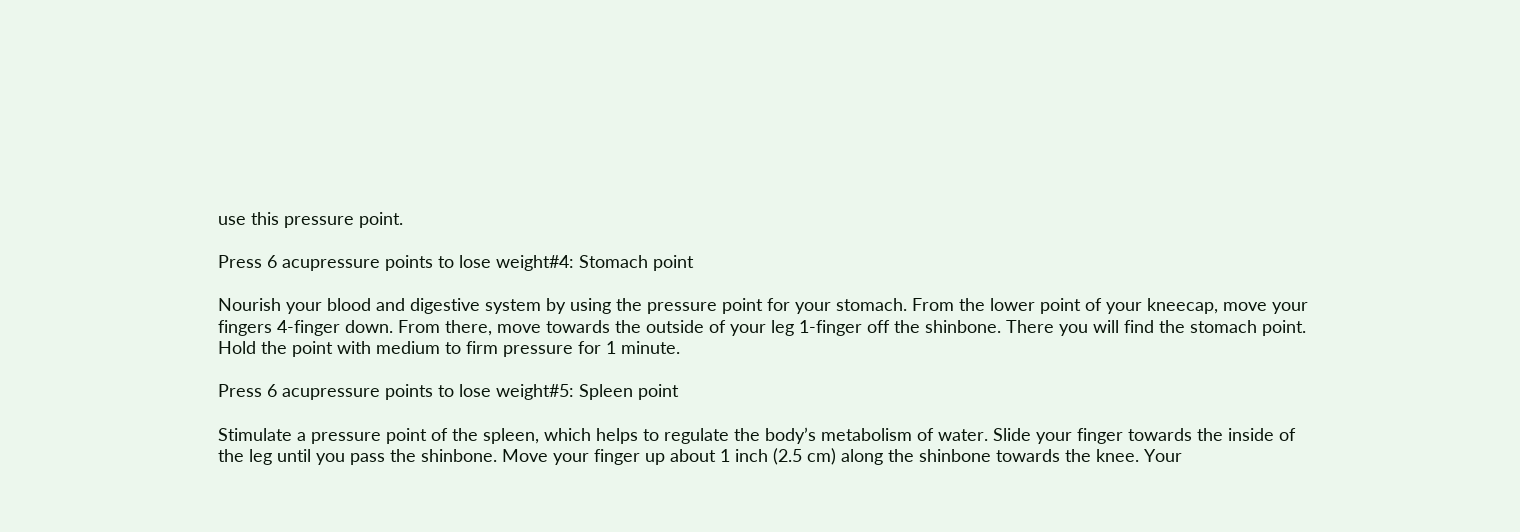use this pressure point.

Press 6 acupressure points to lose weight#4: Stomach point

Nourish your blood and digestive system by using the pressure point for your stomach. From the lower point of your kneecap, move your fingers 4-finger down. From there, move towards the outside of your leg 1-finger off the shinbone. There you will find the stomach point. Hold the point with medium to firm pressure for 1 minute.

Press 6 acupressure points to lose weight#5: Spleen point

Stimulate a pressure point of the spleen, which helps to regulate the body’s metabolism of water. Slide your finger towards the inside of the leg until you pass the shinbone. Move your finger up about 1 inch (2.5 cm) along the shinbone towards the knee. Your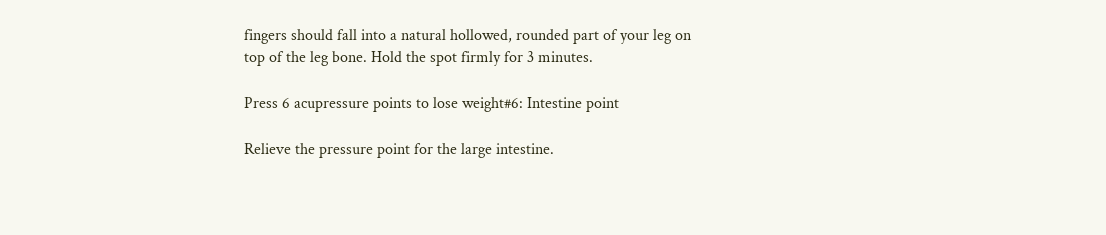fingers should fall into a natural hollowed, rounded part of your leg on top of the leg bone. Hold the spot firmly for 3 minutes.

Press 6 acupressure points to lose weight#6: Intestine point

Relieve the pressure point for the large intestine.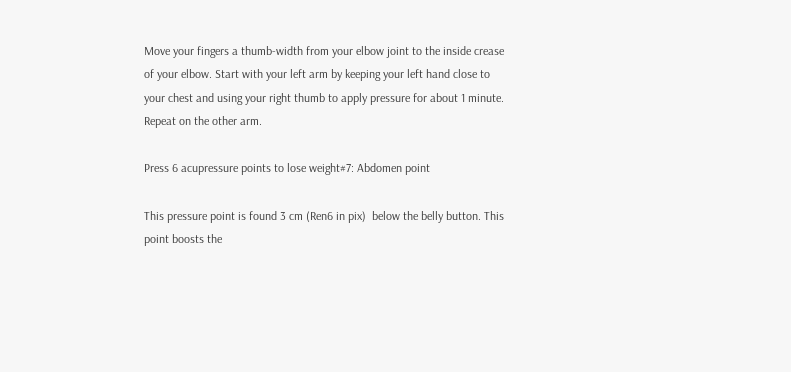Move your fingers a thumb-width from your elbow joint to the inside crease of your elbow. Start with your left arm by keeping your left hand close to your chest and using your right thumb to apply pressure for about 1 minute. Repeat on the other arm.

Press 6 acupressure points to lose weight#7: Abdomen point

This pressure point is found 3 cm (Ren6 in pix)  below the belly button. This point boosts the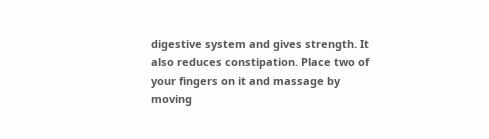digestive system and gives strength. It also reduces constipation. Place two of your fingers on it and massage by moving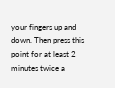your fingers up and down. Then press this point for at least 2 minutes twice a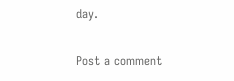day.

Post a comment